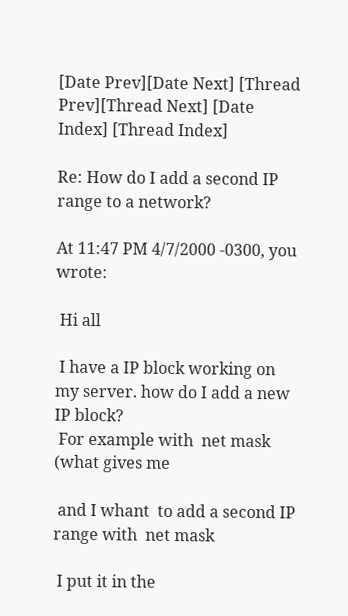[Date Prev][Date Next] [Thread Prev][Thread Next] [Date Index] [Thread Index]

Re: How do I add a second IP range to a network?

At 11:47 PM 4/7/2000 -0300, you wrote:

 Hi all

 I have a IP block working on my server. how do I add a new IP block?
 For example with  net mask (what gives me

 and I whant  to add a second IP range with  net mask

 I put it in the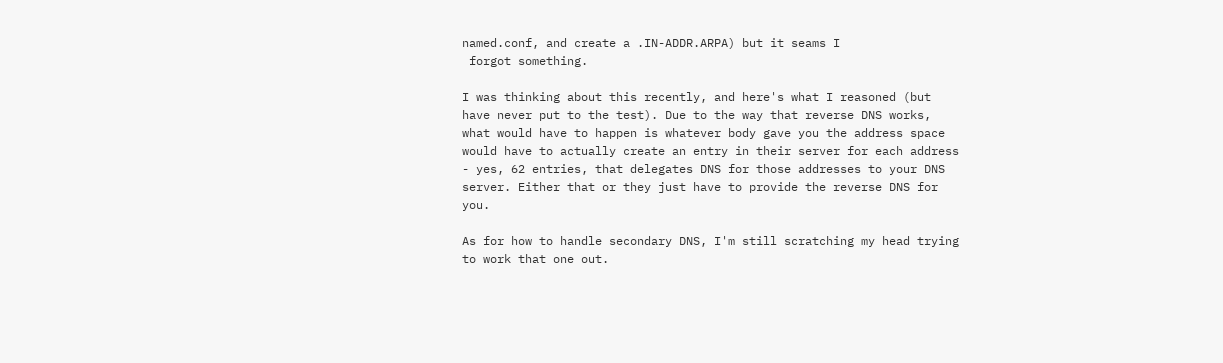named.conf, and create a .IN-ADDR.ARPA) but it seams I
 forgot something.

I was thinking about this recently, and here's what I reasoned (but have never put to the test). Due to the way that reverse DNS works, what would have to happen is whatever body gave you the address space would have to actually create an entry in their server for each address - yes, 62 entries, that delegates DNS for those addresses to your DNS server. Either that or they just have to provide the reverse DNS for you.

As for how to handle secondary DNS, I'm still scratching my head trying to work that one out.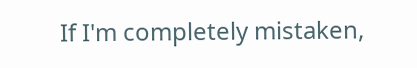If I'm completely mistaken,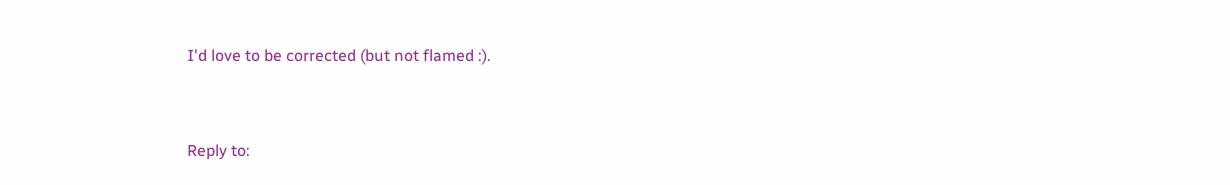I'd love to be corrected (but not flamed :).


Reply to: